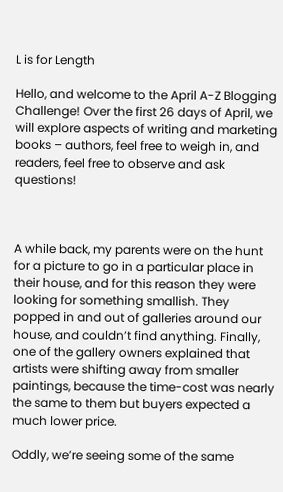L is for Length

Hello, and welcome to the April A-Z Blogging Challenge! Over the first 26 days of April, we will explore aspects of writing and marketing books – authors, feel free to weigh in, and readers, feel free to observe and ask questions!



A while back, my parents were on the hunt for a picture to go in a particular place in their house, and for this reason they were looking for something smallish. They popped in and out of galleries around our house, and couldn’t find anything. Finally, one of the gallery owners explained that artists were shifting away from smaller paintings, because the time-cost was nearly the same to them but buyers expected a much lower price.

Oddly, we’re seeing some of the same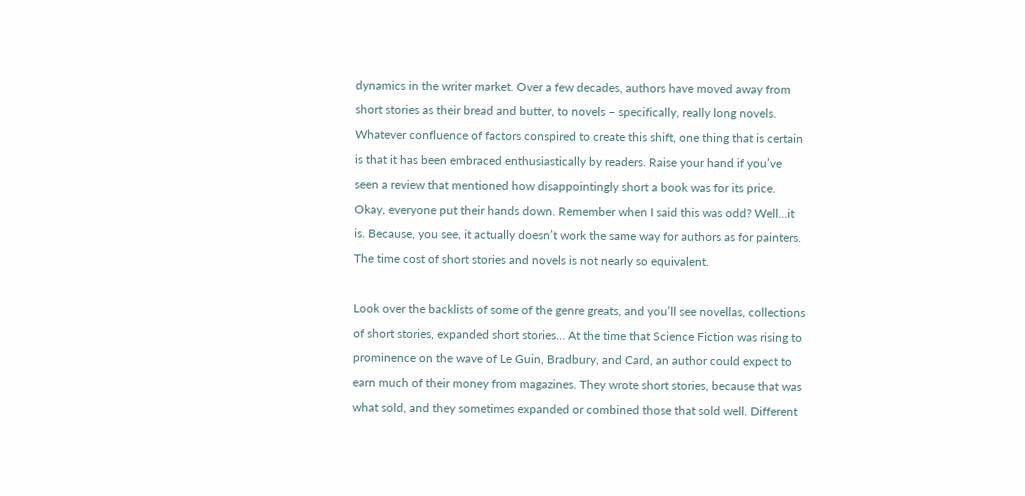dynamics in the writer market. Over a few decades, authors have moved away from short stories as their bread and butter, to novels – specifically, really long novels. Whatever confluence of factors conspired to create this shift, one thing that is certain is that it has been embraced enthusiastically by readers. Raise your hand if you’ve seen a review that mentioned how disappointingly short a book was for its price. Okay, everyone put their hands down. Remember when I said this was odd? Well…it is. Because, you see, it actually doesn’t work the same way for authors as for painters. The time cost of short stories and novels is not nearly so equivalent.

Look over the backlists of some of the genre greats, and you’ll see novellas, collections of short stories, expanded short stories… At the time that Science Fiction was rising to prominence on the wave of Le Guin, Bradbury, and Card, an author could expect to earn much of their money from magazines. They wrote short stories, because that was what sold, and they sometimes expanded or combined those that sold well. Different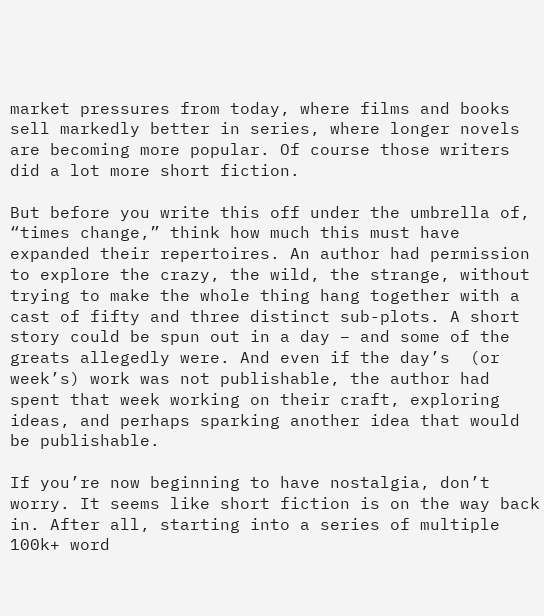market pressures from today, where films and books sell markedly better in series, where longer novels are becoming more popular. Of course those writers did a lot more short fiction.

But before you write this off under the umbrella of, “times change,” think how much this must have expanded their repertoires. An author had permission to explore the crazy, the wild, the strange, without trying to make the whole thing hang together with a cast of fifty and three distinct sub-plots. A short story could be spun out in a day – and some of the greats allegedly were. And even if the day’s  (or week’s) work was not publishable, the author had spent that week working on their craft, exploring ideas, and perhaps sparking another idea that would be publishable.

If you’re now beginning to have nostalgia, don’t worry. It seems like short fiction is on the way back in. After all, starting into a series of multiple 100k+ word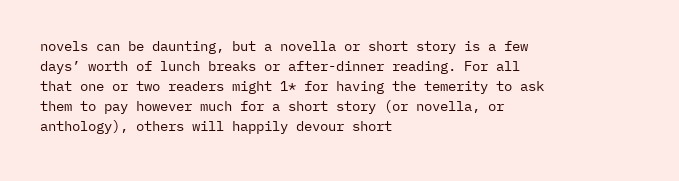novels can be daunting, but a novella or short story is a few days’ worth of lunch breaks or after-dinner reading. For all that one or two readers might 1* for having the temerity to ask them to pay however much for a short story (or novella, or anthology), others will happily devour short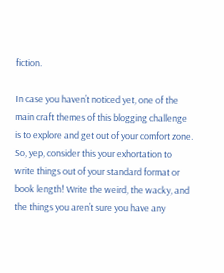fiction.

In case you haven’t noticed yet, one of the main craft themes of this blogging challenge is to explore and get out of your comfort zone. So, yep, consider this your exhortation to write things out of your standard format or book length! Write the weird, the wacky, and the things you aren’t sure you have any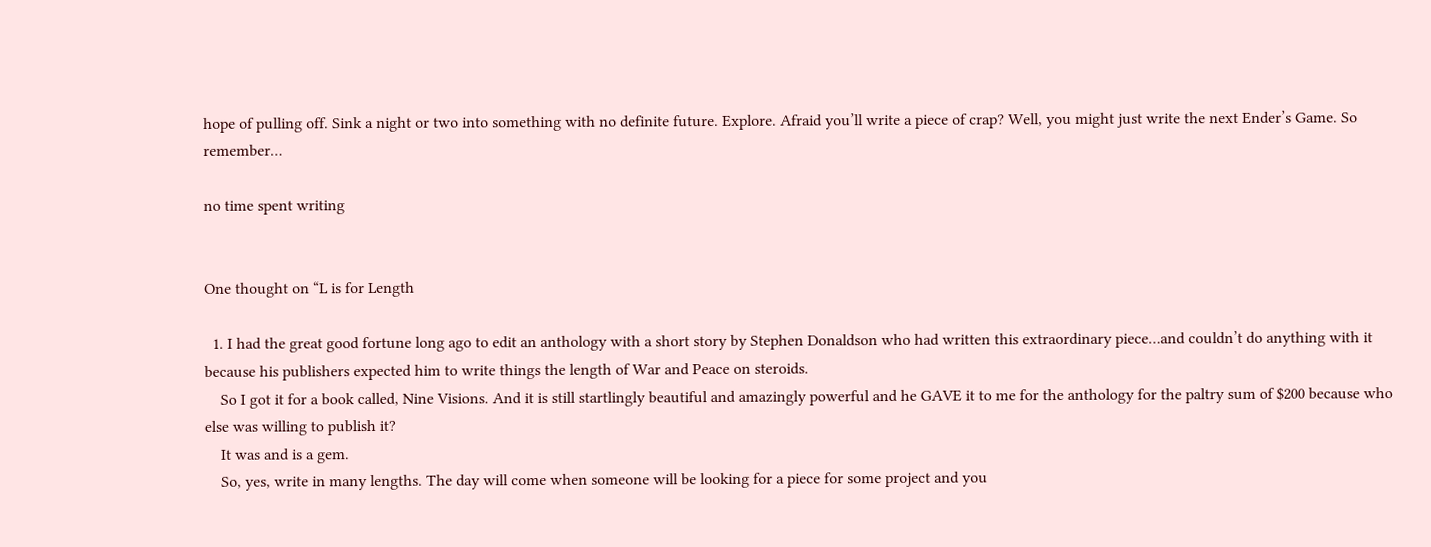hope of pulling off. Sink a night or two into something with no definite future. Explore. Afraid you’ll write a piece of crap? Well, you might just write the next Ender’s Game. So remember…

no time spent writing


One thought on “L is for Length

  1. I had the great good fortune long ago to edit an anthology with a short story by Stephen Donaldson who had written this extraordinary piece…and couldn’t do anything with it because his publishers expected him to write things the length of War and Peace on steroids.
    So I got it for a book called, Nine Visions. And it is still startlingly beautiful and amazingly powerful and he GAVE it to me for the anthology for the paltry sum of $200 because who else was willing to publish it?
    It was and is a gem.
    So, yes, write in many lengths. The day will come when someone will be looking for a piece for some project and you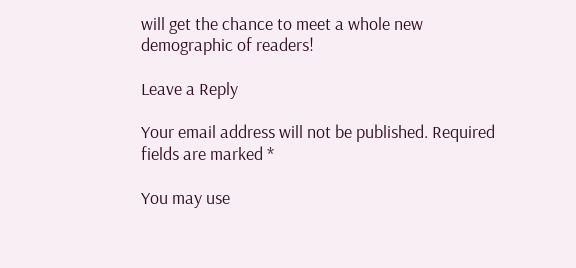will get the chance to meet a whole new demographic of readers!

Leave a Reply

Your email address will not be published. Required fields are marked *

You may use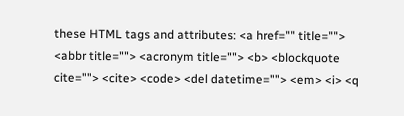these HTML tags and attributes: <a href="" title=""> <abbr title=""> <acronym title=""> <b> <blockquote cite=""> <cite> <code> <del datetime=""> <em> <i> <q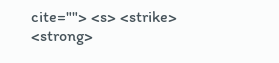cite=""> <s> <strike> <strong>